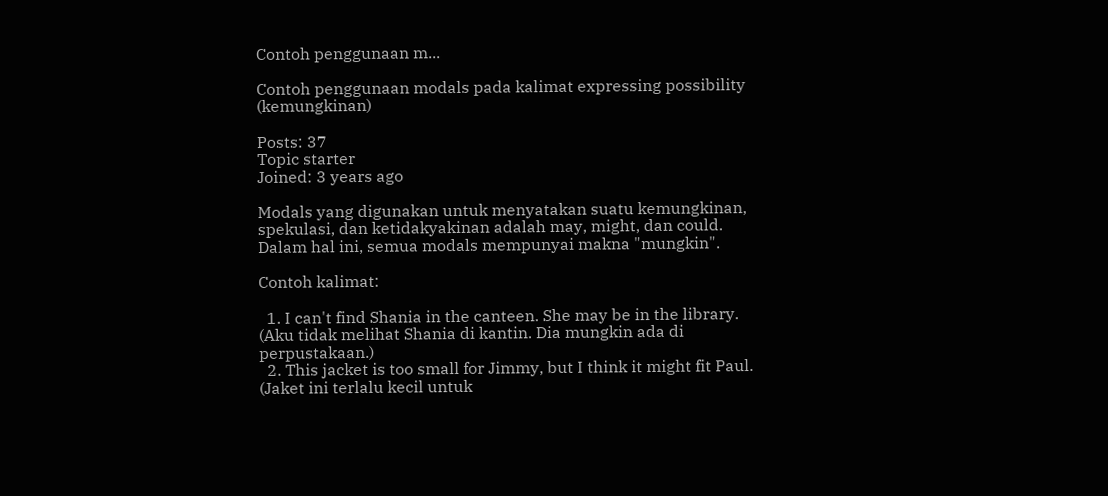Contoh penggunaan m...

Contoh penggunaan modals pada kalimat expressing possibility (kemungkinan)

Posts: 37
Topic starter
Joined: 3 years ago

Modals yang digunakan untuk menyatakan suatu kemungkinan, spekulasi, dan ketidakyakinan adalah may, might, dan could. Dalam hal ini, semua modals mempunyai makna "mungkin".

Contoh kalimat:

  1. I can't find Shania in the canteen. She may be in the library. (Aku tidak melihat Shania di kantin. Dia mungkin ada di perpustakaan.)
  2. This jacket is too small for Jimmy, but I think it might fit Paul. (Jaket ini terlalu kecil untuk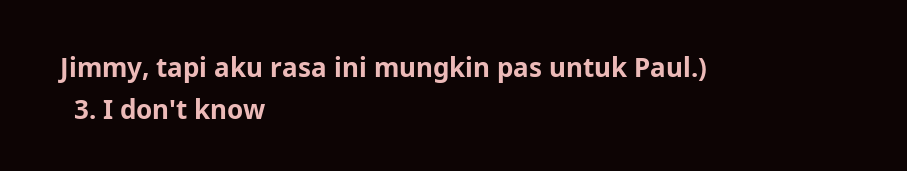Jimmy, tapi aku rasa ini mungkin pas untuk Paul.)
  3. I don't know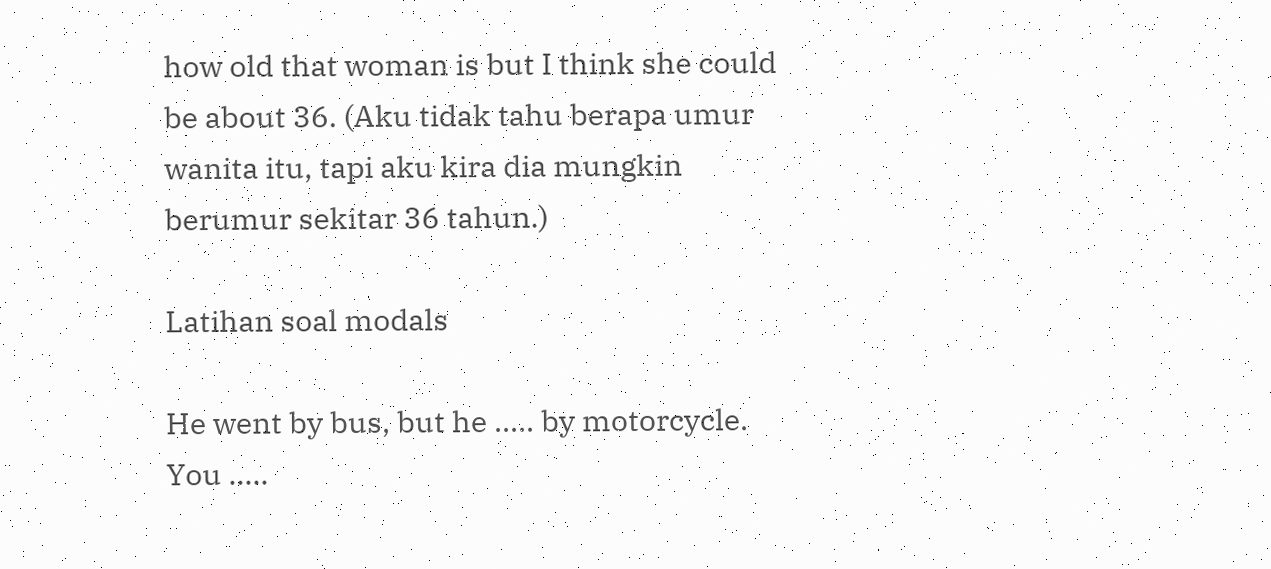how old that woman is but I think she could be about 36. (Aku tidak tahu berapa umur wanita itu, tapi aku kira dia mungkin berumur sekitar 36 tahun.)

Latihan soal modals

He went by bus, but he ..... by motorcycle.
You .....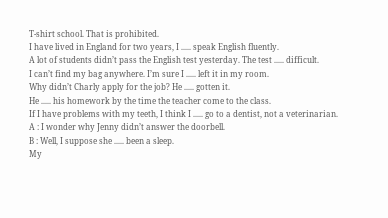T-shirt school. That is prohibited.
I have lived in England for two years, I ..... speak English fluently.
A lot of students didn’t pass the English test yesterday. The test ..... difficult.
I can’t find my bag anywhere. I’m sure I ..... left it in my room.
Why didn’t Charly apply for the job? He ..... gotten it.
He ..... his homework by the time the teacher come to the class.
If I have problems with my teeth, I think I ..... go to a dentist, not a veterinarian.
A : I wonder why Jenny didn’t answer the doorbell.
B : Well, I suppose she ..... been a sleep.
My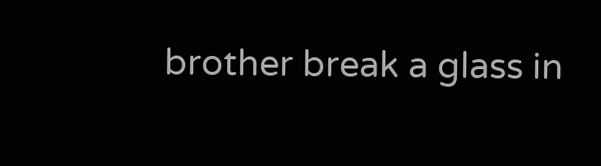brother break a glass in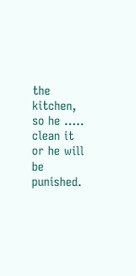the kitchen, so he ..... clean it or he will be punished.